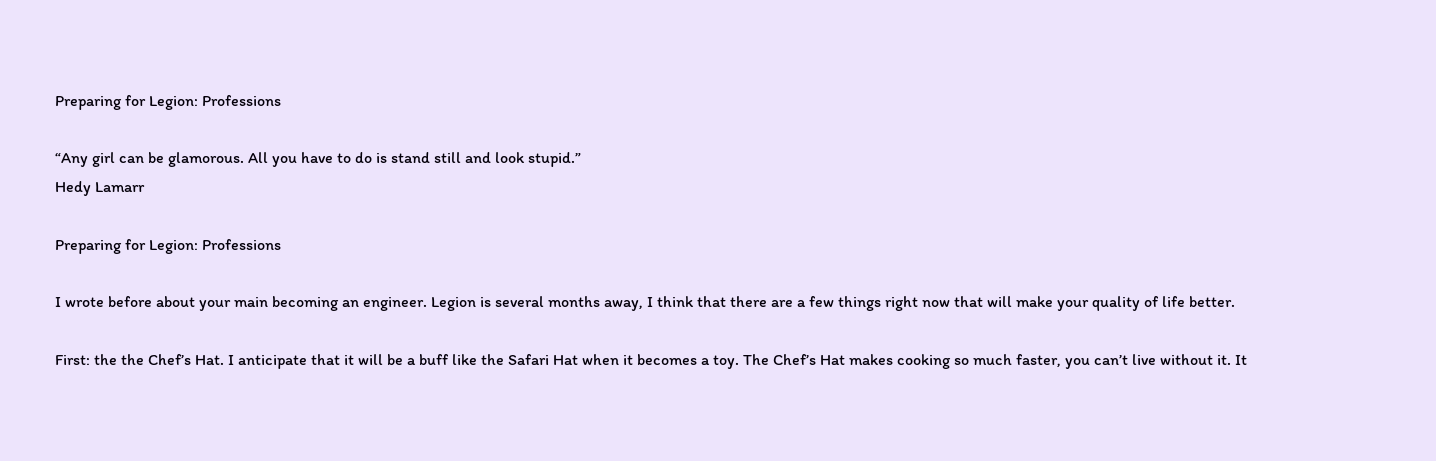Preparing for Legion: Professions

“Any girl can be glamorous. All you have to do is stand still and look stupid.”
Hedy Lamarr

Preparing for Legion: Professions

I wrote before about your main becoming an engineer. Legion is several months away, I think that there are a few things right now that will make your quality of life better.

First: the the Chef’s Hat. I anticipate that it will be a buff like the Safari Hat when it becomes a toy. The Chef’s Hat makes cooking so much faster, you can’t live without it. It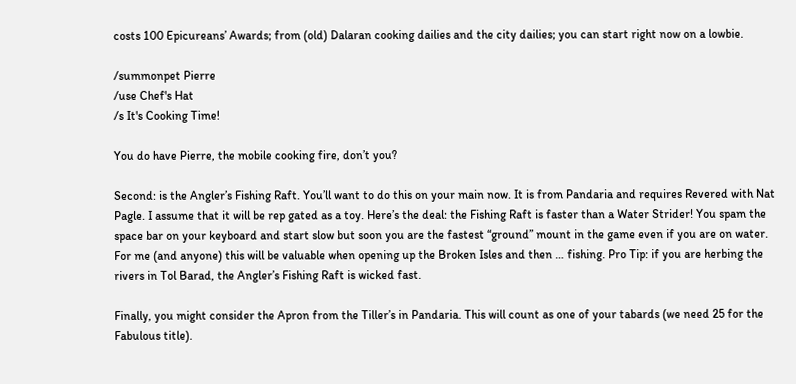costs 100 Epicureans’ Awards; from (old) Dalaran cooking dailies and the city dailies; you can start right now on a lowbie.

/summonpet Pierre
/use Chef's Hat
/s It's Cooking Time!

You do have Pierre, the mobile cooking fire, don’t you?

Second: is the Angler’s Fishing Raft. You’ll want to do this on your main now. It is from Pandaria and requires Revered with Nat Pagle. I assume that it will be rep gated as a toy. Here’s the deal: the Fishing Raft is faster than a Water Strider! You spam the space bar on your keyboard and start slow but soon you are the fastest “ground” mount in the game even if you are on water. For me (and anyone) this will be valuable when opening up the Broken Isles and then … fishing. Pro Tip: if you are herbing the rivers in Tol Barad, the Angler’s Fishing Raft is wicked fast.

Finally, you might consider the Apron from the Tiller’s in Pandaria. This will count as one of your tabards (we need 25 for the Fabulous title).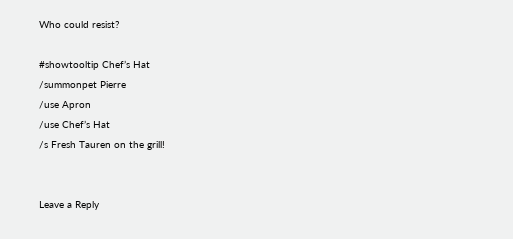Who could resist?

#showtooltip Chef’s Hat
/summonpet Pierre
/use Apron
/use Chef’s Hat
/s Fresh Tauren on the grill!


Leave a Reply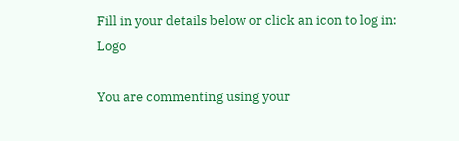Fill in your details below or click an icon to log in: Logo

You are commenting using your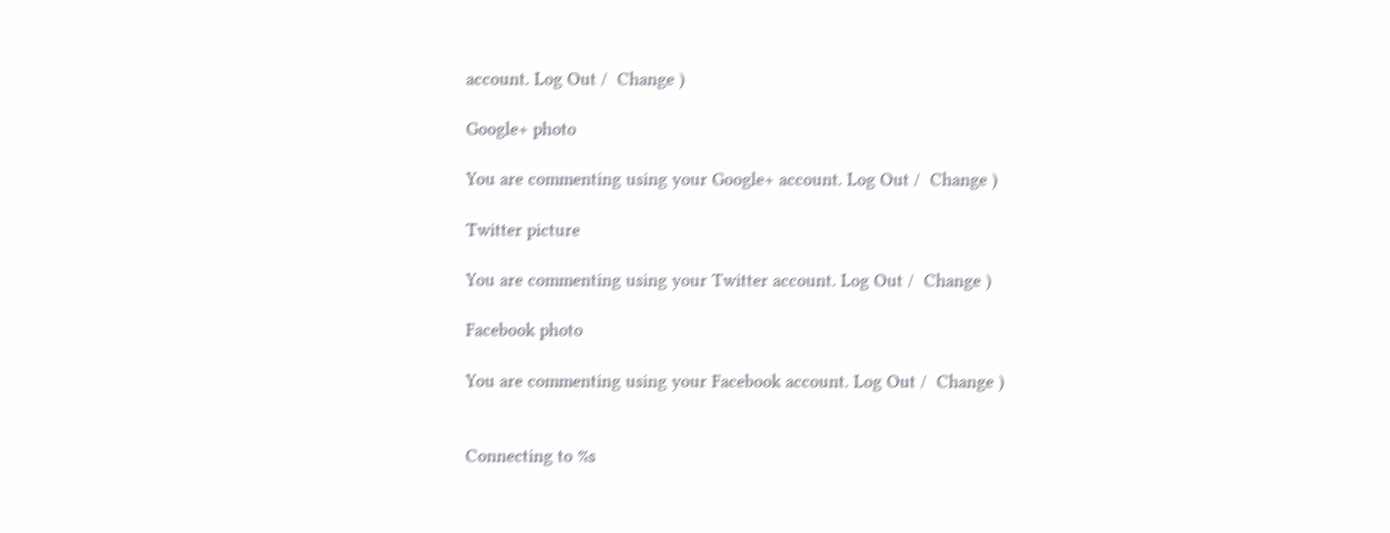account. Log Out /  Change )

Google+ photo

You are commenting using your Google+ account. Log Out /  Change )

Twitter picture

You are commenting using your Twitter account. Log Out /  Change )

Facebook photo

You are commenting using your Facebook account. Log Out /  Change )


Connecting to %s